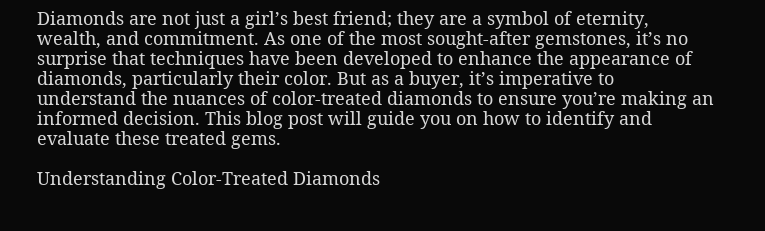Diamonds are not just a girl’s best friend; they are a symbol of eternity, wealth, and commitment. As one of the most sought-after gemstones, it’s no surprise that techniques have been developed to enhance the appearance of diamonds, particularly their color. But as a buyer, it’s imperative to understand the nuances of color-treated diamonds to ensure you’re making an informed decision. This blog post will guide you on how to identify and evaluate these treated gems.

Understanding Color-Treated Diamonds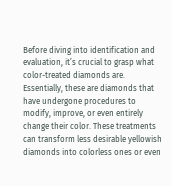Before diving into identification and evaluation, it’s crucial to grasp what color-treated diamonds are. Essentially, these are diamonds that have undergone procedures to modify, improve, or even entirely change their color. These treatments can transform less desirable yellowish diamonds into colorless ones or even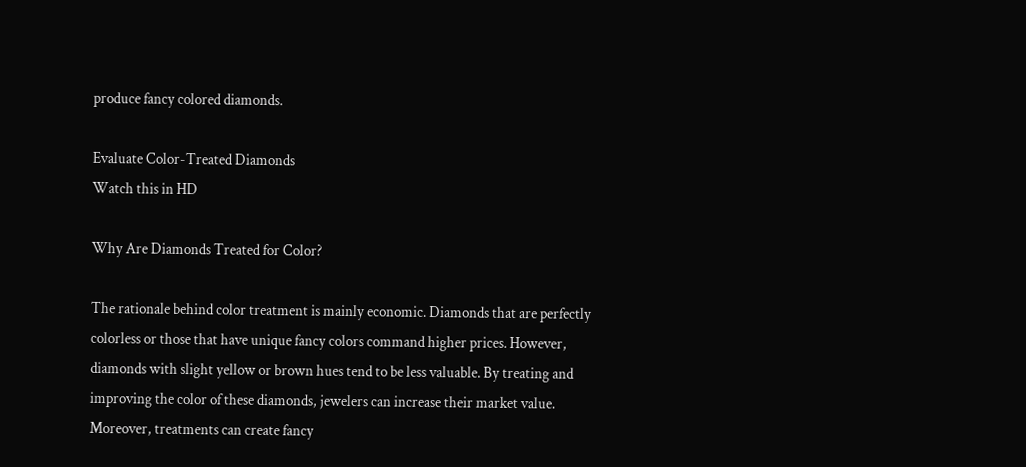produce fancy colored diamonds.

Evaluate Color-Treated Diamonds
Watch this in HD

Why Are Diamonds Treated for Color?

The rationale behind color treatment is mainly economic. Diamonds that are perfectly colorless or those that have unique fancy colors command higher prices. However, diamonds with slight yellow or brown hues tend to be less valuable. By treating and improving the color of these diamonds, jewelers can increase their market value. Moreover, treatments can create fancy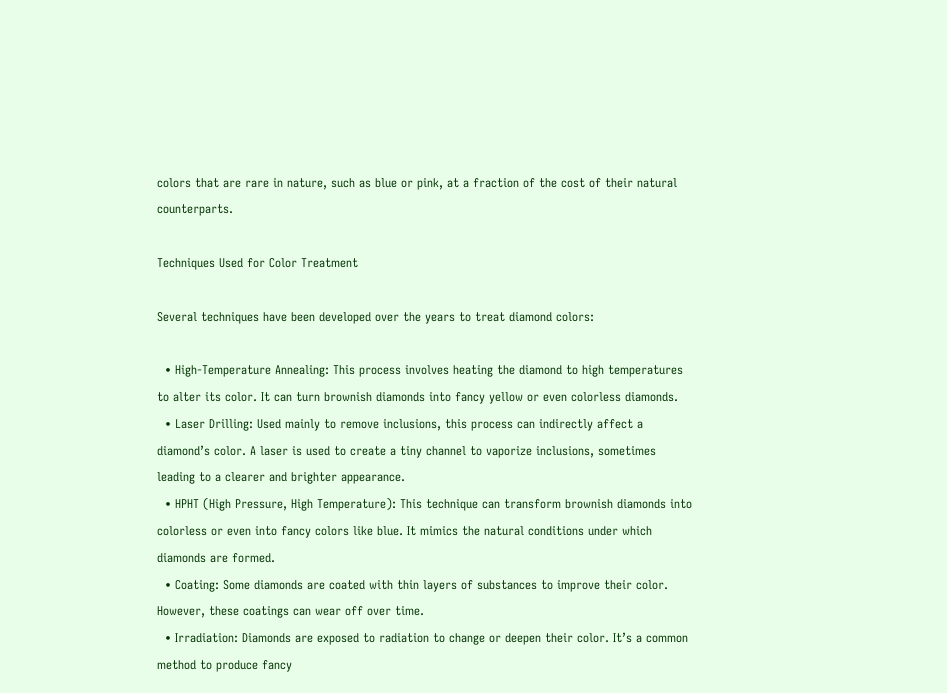colors that are rare in nature, such as blue or pink, at a fraction of the cost of their natural counterparts.

Techniques Used for Color Treatment

Several techniques have been developed over the years to treat diamond colors:

  • High-Temperature Annealing: This process involves heating the diamond to high temperatures to alter its color. It can turn brownish diamonds into fancy yellow or even colorless diamonds.
  • Laser Drilling: Used mainly to remove inclusions, this process can indirectly affect a diamond’s color. A laser is used to create a tiny channel to vaporize inclusions, sometimes leading to a clearer and brighter appearance.
  • HPHT (High Pressure, High Temperature): This technique can transform brownish diamonds into colorless or even into fancy colors like blue. It mimics the natural conditions under which diamonds are formed.
  • Coating: Some diamonds are coated with thin layers of substances to improve their color. However, these coatings can wear off over time.
  • Irradiation: Diamonds are exposed to radiation to change or deepen their color. It’s a common method to produce fancy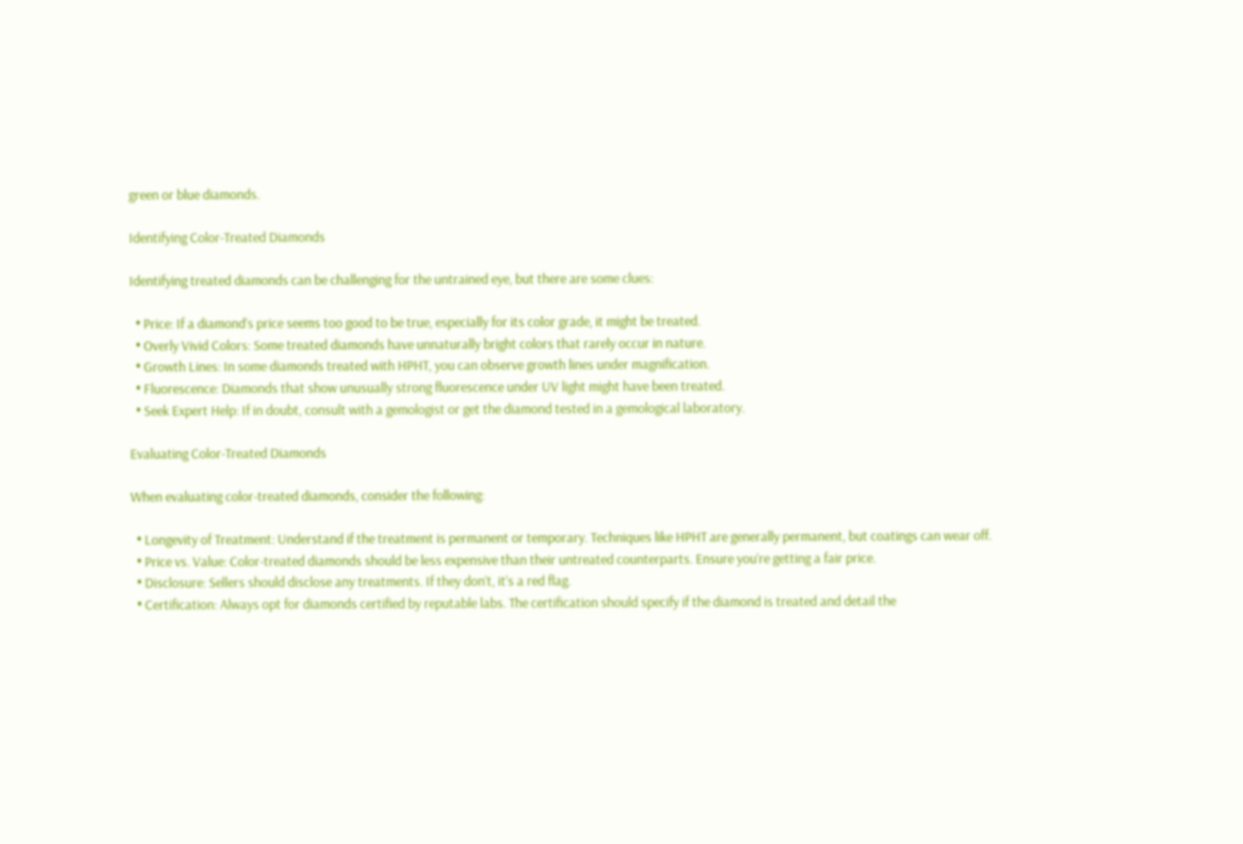green or blue diamonds.

Identifying Color-Treated Diamonds

Identifying treated diamonds can be challenging for the untrained eye, but there are some clues:

  • Price: If a diamond’s price seems too good to be true, especially for its color grade, it might be treated.
  • Overly Vivid Colors: Some treated diamonds have unnaturally bright colors that rarely occur in nature.
  • Growth Lines: In some diamonds treated with HPHT, you can observe growth lines under magnification.
  • Fluorescence: Diamonds that show unusually strong fluorescence under UV light might have been treated.
  • Seek Expert Help: If in doubt, consult with a gemologist or get the diamond tested in a gemological laboratory.

Evaluating Color-Treated Diamonds

When evaluating color-treated diamonds, consider the following:

  • Longevity of Treatment: Understand if the treatment is permanent or temporary. Techniques like HPHT are generally permanent, but coatings can wear off.
  • Price vs. Value: Color-treated diamonds should be less expensive than their untreated counterparts. Ensure you’re getting a fair price.
  • Disclosure: Sellers should disclose any treatments. If they don’t, it’s a red flag.
  • Certification: Always opt for diamonds certified by reputable labs. The certification should specify if the diamond is treated and detail the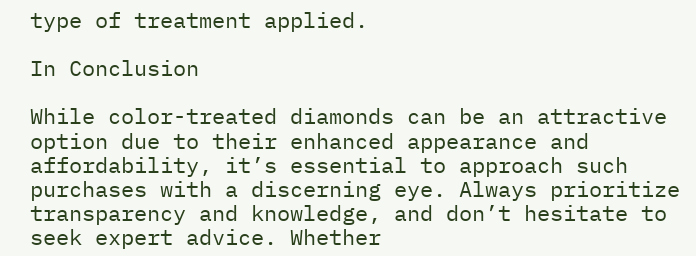type of treatment applied.

In Conclusion

While color-treated diamonds can be an attractive option due to their enhanced appearance and affordability, it’s essential to approach such purchases with a discerning eye. Always prioritize transparency and knowledge, and don’t hesitate to seek expert advice. Whether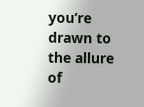you’re drawn to the allure of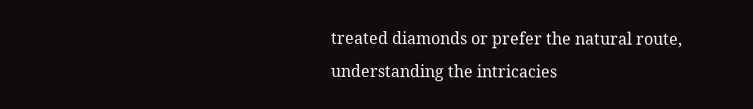treated diamonds or prefer the natural route, understanding the intricacies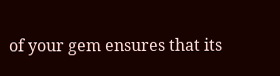of your gem ensures that its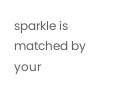sparkle is matched by your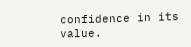confidence in its value.